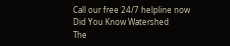Call our free 24/7 helpline now
Did You Know Watershed
The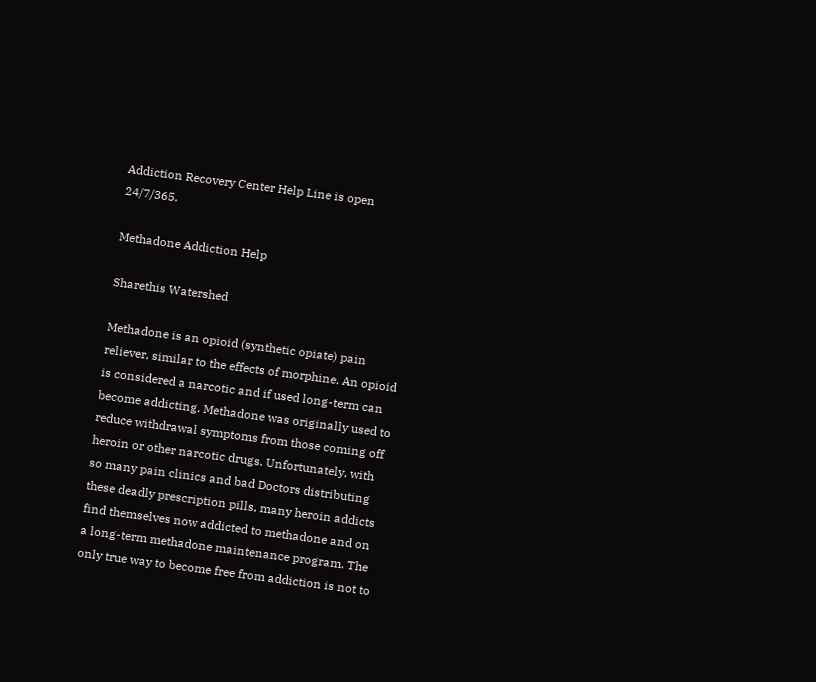Addiction Recovery Center Help Line is open 24/7/365.

Methadone Addiction Help

Sharethis Watershed

Methadone is an opioid (synthetic opiate) pain reliever, similar to the effects of morphine. An opioid is considered a narcotic and if used long-term can become addicting. Methadone was originally used to reduce withdrawal symptoms from those coming off heroin or other narcotic drugs. Unfortunately, with so many pain clinics and bad Doctors distributing these deadly prescription pills, many heroin addicts find themselves now addicted to methadone and on a long-term methadone maintenance program. The only true way to become free from addiction is not to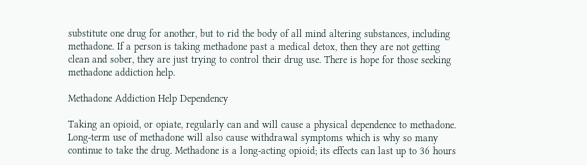substitute one drug for another, but to rid the body of all mind altering substances, including methadone. If a person is taking methadone past a medical detox, then they are not getting clean and sober, they are just trying to control their drug use. There is hope for those seeking methadone addiction help.

Methadone Addiction Help Dependency

Taking an opioid, or opiate, regularly can and will cause a physical dependence to methadone. Long-term use of methadone will also cause withdrawal symptoms which is why so many continue to take the drug. Methadone is a long-acting opioid; its effects can last up to 36 hours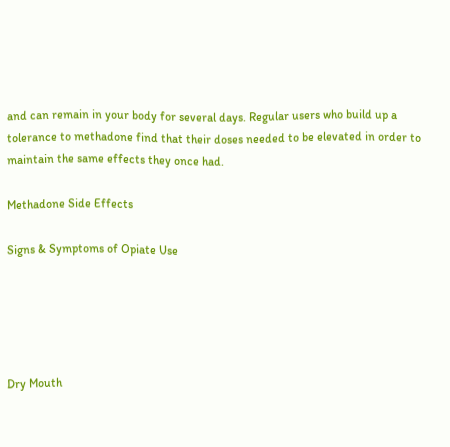and can remain in your body for several days. Regular users who build up a tolerance to methadone find that their doses needed to be elevated in order to maintain the same effects they once had.

Methadone Side Effects

Signs & Symptoms of Opiate Use





Dry Mouth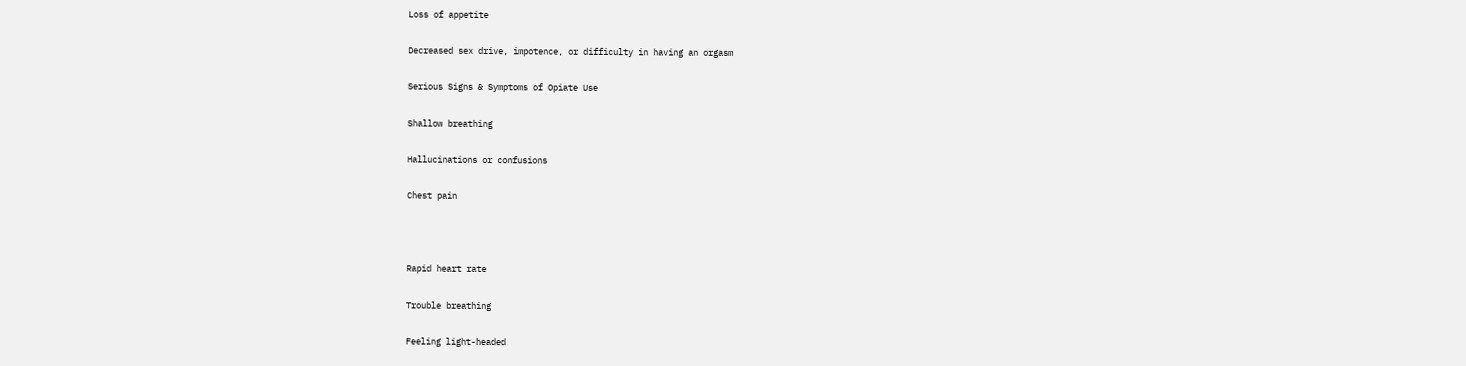Loss of appetite

Decreased sex drive, impotence, or difficulty in having an orgasm

Serious Signs & Symptoms of Opiate Use

Shallow breathing

Hallucinations or confusions

Chest pain



Rapid heart rate

Trouble breathing

Feeling light-headed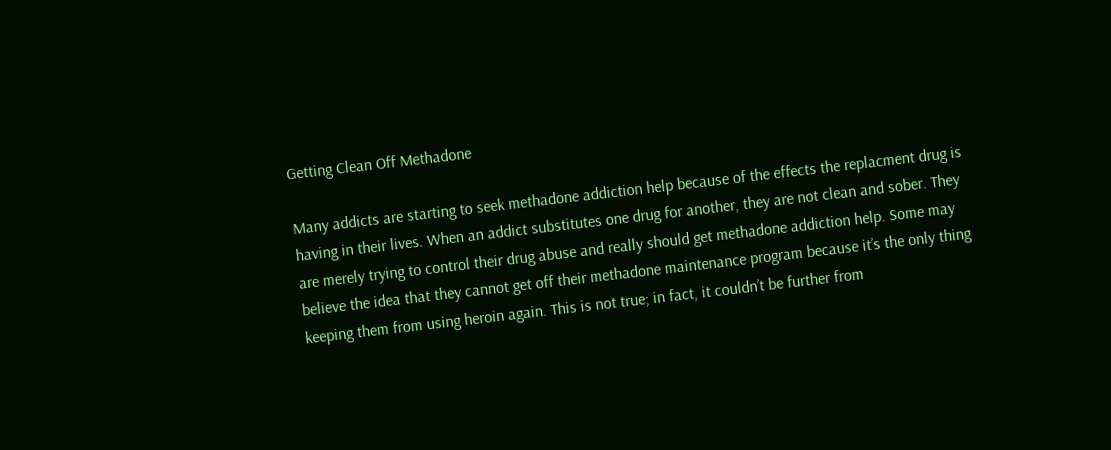Getting Clean Off Methadone

Many addicts are starting to seek methadone addiction help because of the effects the replacment drug is having in their lives. When an addict substitutes one drug for another, they are not clean and sober. They are merely trying to control their drug abuse and really should get methadone addiction help. Some may believe the idea that they cannot get off their methadone maintenance program because it’s the only thing keeping them from using heroin again. This is not true; in fact, it couldn’t be further from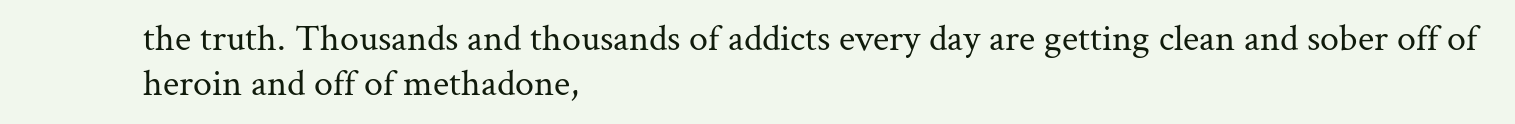the truth. Thousands and thousands of addicts every day are getting clean and sober off of heroin and off of methadone,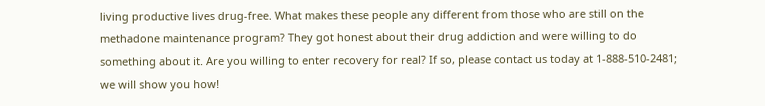living productive lives drug-free. What makes these people any different from those who are still on the methadone maintenance program? They got honest about their drug addiction and were willing to do something about it. Are you willing to enter recovery for real? If so, please contact us today at 1-888-510-2481; we will show you how!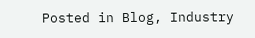Posted in Blog, Industry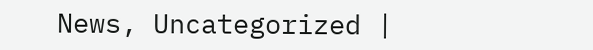News, Uncategorized |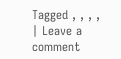Tagged , , , , | Leave a comment